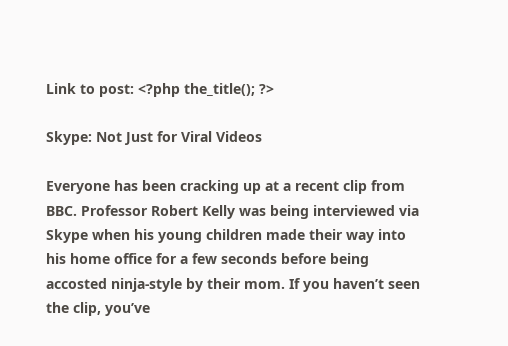Link to post: <?php the_title(); ?>

Skype: Not Just for Viral Videos

Everyone has been cracking up at a recent clip from BBC. Professor Robert Kelly was being interviewed via Skype when his young children made their way into his home office for a few seconds before being accosted ninja-style by their mom. If you haven’t seen the clip, you’ve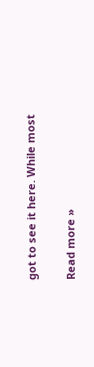got to see it here. While most

Read more »